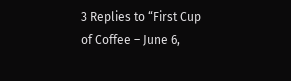3 Replies to “First Cup of Coffee – June 6,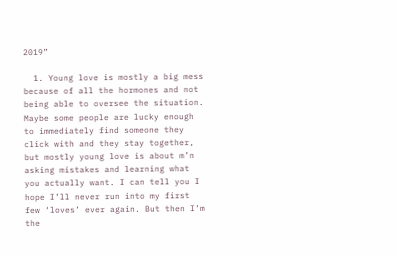2019”

  1. Young love is mostly a big mess because of all the hormones and not being able to oversee the situation. Maybe some people are lucky enough to immediately find someone they click with and they stay together, but mostly young love is about m’n asking mistakes and learning what you actually want. I can tell you I hope I’ll never run into my first few ‘loves’ ever again. But then I’m the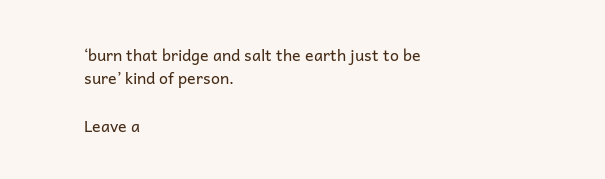‘burn that bridge and salt the earth just to be sure’ kind of person.

Leave a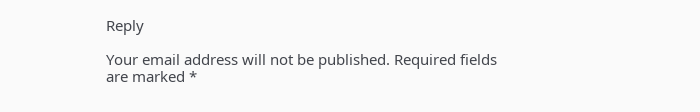Reply

Your email address will not be published. Required fields are marked *